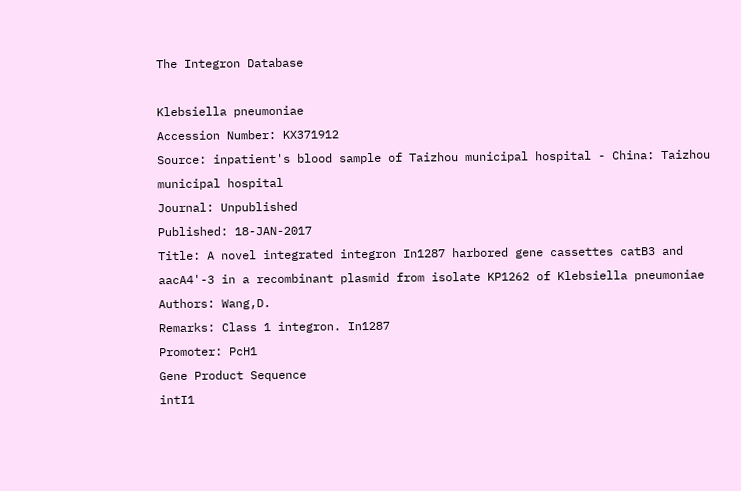The Integron Database

Klebsiella pneumoniae
Accession Number: KX371912
Source: inpatient's blood sample of Taizhou municipal hospital - China: Taizhou municipal hospital
Journal: Unpublished
Published: 18-JAN-2017
Title: A novel integrated integron In1287 harbored gene cassettes catB3 and aacA4'-3 in a recombinant plasmid from isolate KP1262 of Klebsiella pneumoniae
Authors: Wang,D.
Remarks: Class 1 integron. In1287
Promoter: PcH1
Gene Product Sequence
intI1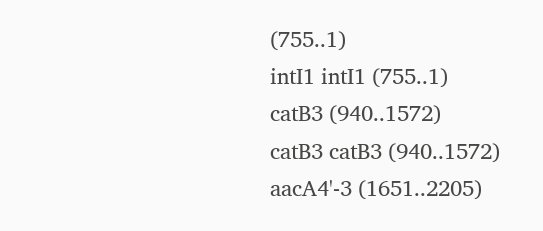(755..1)
intI1 intI1 (755..1)
catB3 (940..1572)
catB3 catB3 (940..1572)
aacA4'-3 (1651..2205)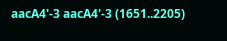aacA4'-3 aacA4'-3 (1651..2205)